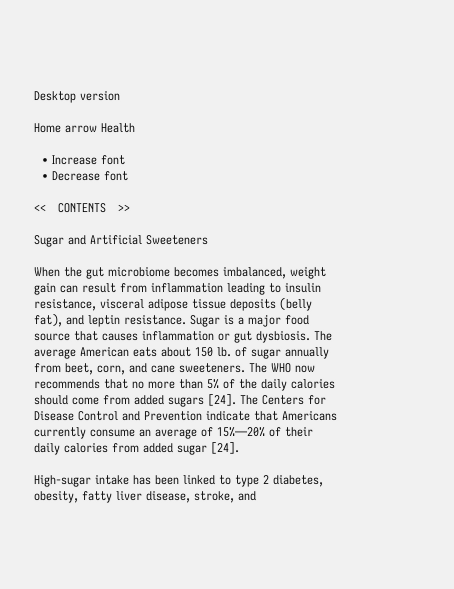Desktop version

Home arrow Health

  • Increase font
  • Decrease font

<<   CONTENTS   >>

Sugar and Artificial Sweeteners

When the gut microbiome becomes imbalanced, weight gain can result from inflammation leading to insulin resistance, visceral adipose tissue deposits (belly fat), and leptin resistance. Sugar is a major food source that causes inflammation or gut dysbiosis. The average American eats about 150 lb. of sugar annually from beet, corn, and cane sweeteners. The WHO now recommends that no more than 5% of the daily calories should come from added sugars [24]. The Centers for Disease Control and Prevention indicate that Americans currently consume an average of 15%—20% of their daily calories from added sugar [24].

High-sugar intake has been linked to type 2 diabetes, obesity, fatty liver disease, stroke, and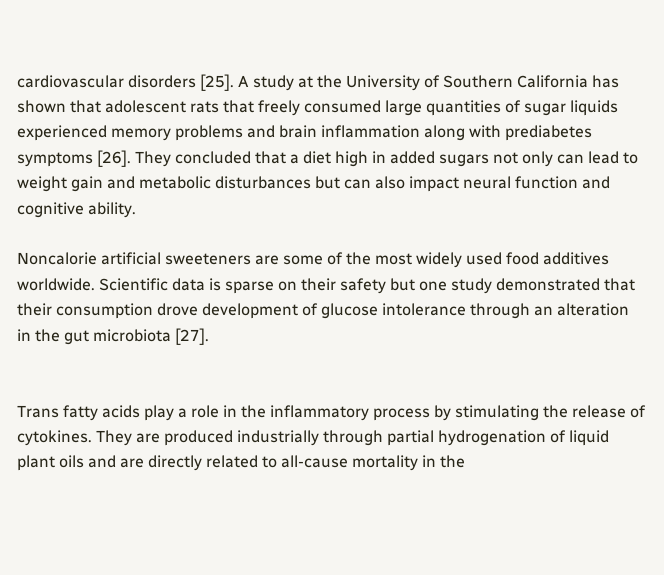cardiovascular disorders [25]. A study at the University of Southern California has shown that adolescent rats that freely consumed large quantities of sugar liquids experienced memory problems and brain inflammation along with prediabetes symptoms [26]. They concluded that a diet high in added sugars not only can lead to weight gain and metabolic disturbances but can also impact neural function and cognitive ability.

Noncalorie artificial sweeteners are some of the most widely used food additives worldwide. Scientific data is sparse on their safety but one study demonstrated that their consumption drove development of glucose intolerance through an alteration in the gut microbiota [27].


Trans fatty acids play a role in the inflammatory process by stimulating the release of cytokines. They are produced industrially through partial hydrogenation of liquid plant oils and are directly related to all-cause mortality in the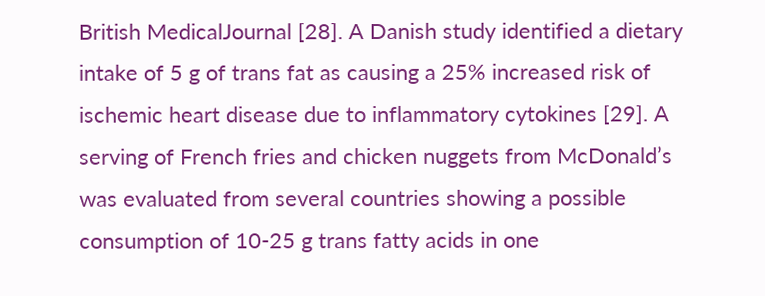British MedicalJournal [28]. A Danish study identified a dietary intake of 5 g of trans fat as causing a 25% increased risk of ischemic heart disease due to inflammatory cytokines [29]. A serving of French fries and chicken nuggets from McDonald’s was evaluated from several countries showing a possible consumption of 10-25 g trans fatty acids in one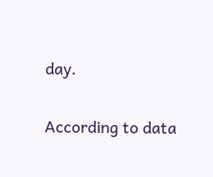day.

According to data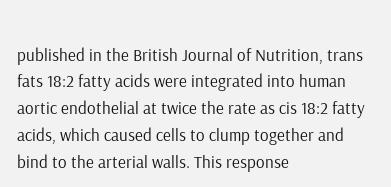published in the British Journal of Nutrition, trans fats 18:2 fatty acids were integrated into human aortic endothelial at twice the rate as cis 18:2 fatty acids, which caused cells to clump together and bind to the arterial walls. This response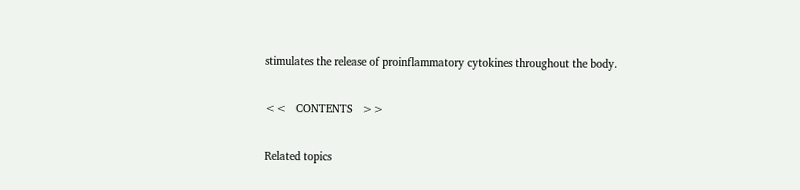stimulates the release of proinflammatory cytokines throughout the body.

<<   CONTENTS   >>

Related topics